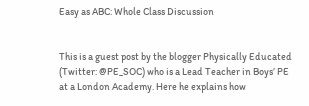Easy as ABC: Whole Class Discussion


This is a guest post by the blogger Physically Educated (Twitter: @PE_SOC) who is a Lead Teacher in Boys’ PE at a London Academy. Here he explains how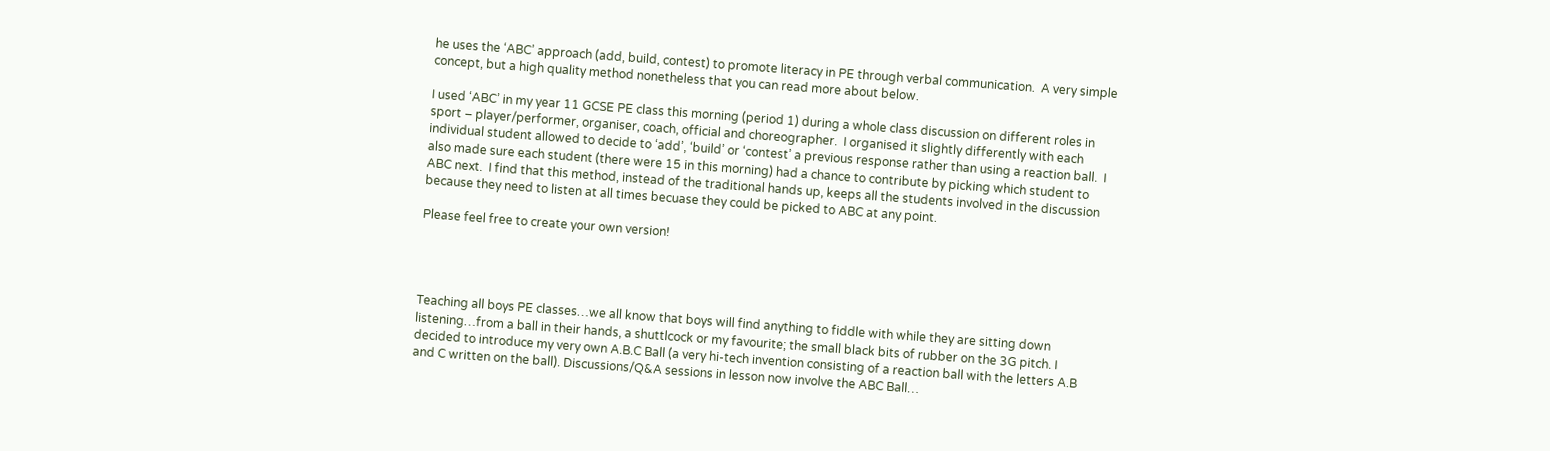he uses the ‘ABC’ approach (add, build, contest) to promote literacy in PE through verbal communication.  A very simple concept, but a high quality method nonetheless that you can read more about below.

I used ‘ABC’ in my year 11 GCSE PE class this morning (period 1) during a whole class discussion on different roles in sport – player/performer, organiser, coach, official and choreographer.  I organised it slightly differently with each individual student allowed to decide to ‘add’, ‘build’ or ‘contest’ a previous response rather than using a reaction ball.  I also made sure each student (there were 15 in this morning) had a chance to contribute by picking which student to ABC next.  I find that this method, instead of the traditional hands up, keeps all the students involved in the discussion because they need to listen at all times becuase they could be picked to ABC at any point.

Please feel free to create your own version!




Teaching all boys PE classes…we all know that boys will find anything to fiddle with while they are sitting down listening…from a ball in their hands, a shuttlcock or my favourite; the small black bits of rubber on the 3G pitch. I decided to introduce my very own A.B.C Ball (a very hi-tech invention consisting of a reaction ball with the letters A.B and C written on the ball). Discussions/Q&A sessions in lesson now involve the ABC Ball…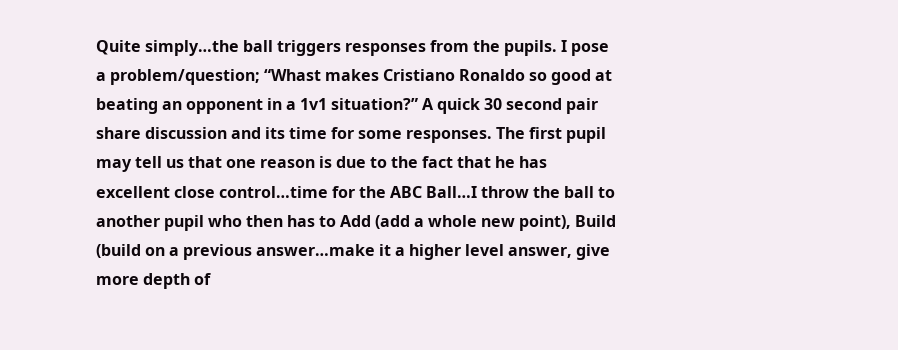Quite simply…the ball triggers responses from the pupils. I pose a problem/question; “Whast makes Cristiano Ronaldo so good at beating an opponent in a 1v1 situation?” A quick 30 second pair share discussion and its time for some responses. The first pupil may tell us that one reason is due to the fact that he has excellent close control…time for the ABC Ball…I throw the ball to another pupil who then has to Add (add a whole new point), Build (build on a previous answer…make it a higher level answer, give more depth of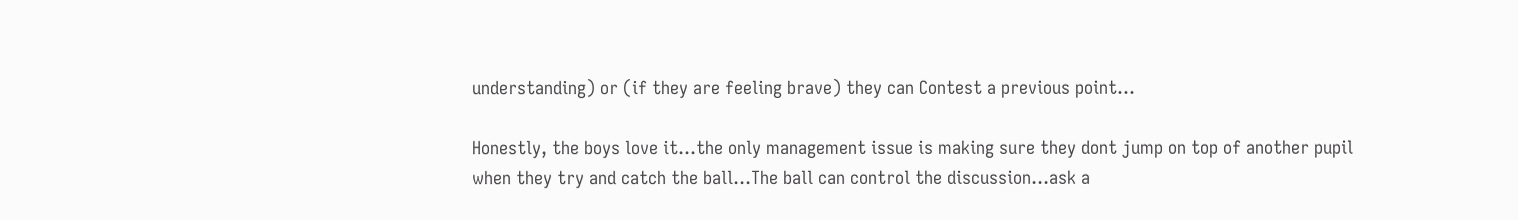understanding) or (if they are feeling brave) they can Contest a previous point…

Honestly, the boys love it…the only management issue is making sure they dont jump on top of another pupil when they try and catch the ball…The ball can control the discussion…ask a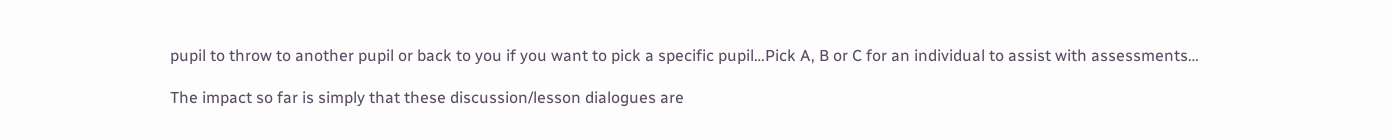pupil to throw to another pupil or back to you if you want to pick a specific pupil…Pick A, B or C for an individual to assist with assessments…

The impact so far is simply that these discussion/lesson dialogues are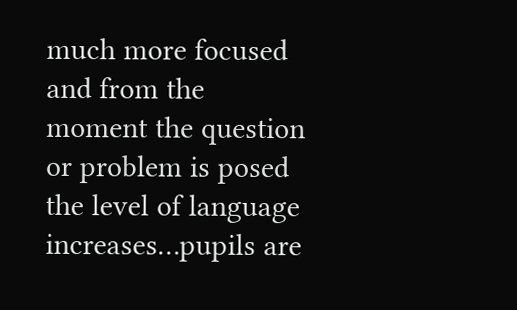much more focused and from the moment the question or problem is posed the level of language increases…pupils are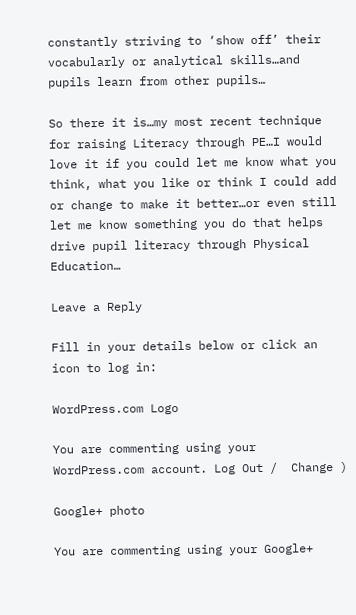constantly striving to ‘show off’ their vocabularly or analytical skills…and pupils learn from other pupils…

So there it is…my most recent technique for raising Literacy through PE…I would love it if you could let me know what you think, what you like or think I could add or change to make it better…or even still let me know something you do that helps drive pupil literacy through Physical Education…

Leave a Reply

Fill in your details below or click an icon to log in:

WordPress.com Logo

You are commenting using your WordPress.com account. Log Out /  Change )

Google+ photo

You are commenting using your Google+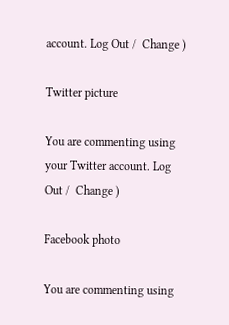account. Log Out /  Change )

Twitter picture

You are commenting using your Twitter account. Log Out /  Change )

Facebook photo

You are commenting using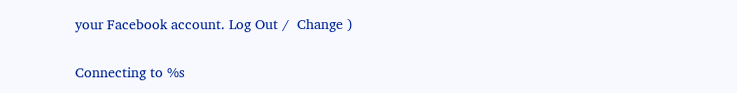your Facebook account. Log Out /  Change )


Connecting to %s